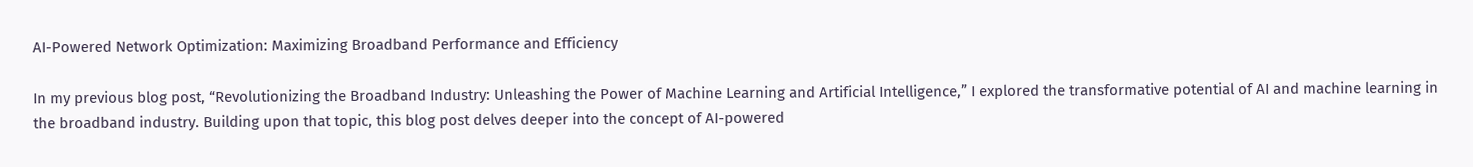AI-Powered Network Optimization: Maximizing Broadband Performance and Efficiency

In my previous blog post, “Revolutionizing the Broadband Industry: Unleashing the Power of Machine Learning and Artificial Intelligence,” I explored the transformative potential of AI and machine learning in the broadband industry. Building upon that topic, this blog post delves deeper into the concept of AI-powered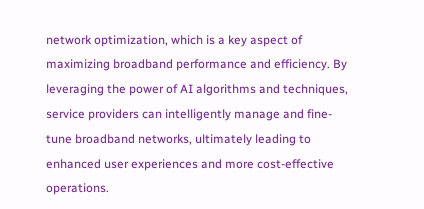network optimization, which is a key aspect of maximizing broadband performance and efficiency. By leveraging the power of AI algorithms and techniques, service providers can intelligently manage and fine-tune broadband networks, ultimately leading to enhanced user experiences and more cost-effective operations.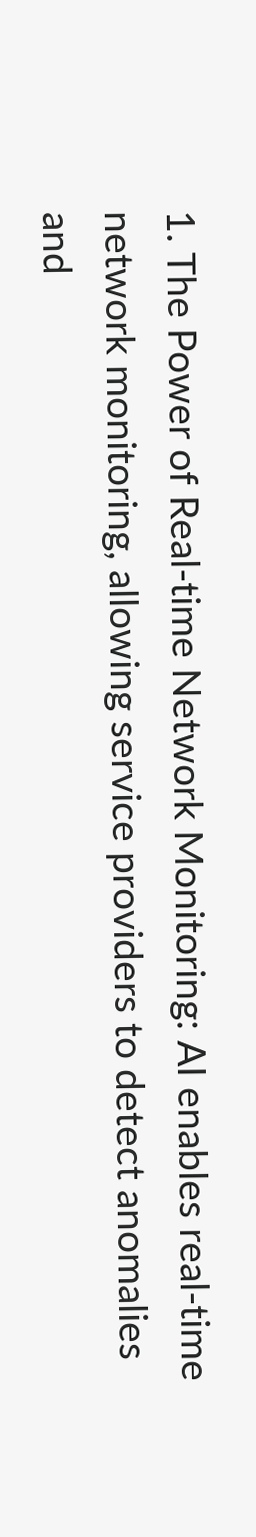1. The Power of Real-time Network Monitoring: AI enables real-time network monitoring, allowing service providers to detect anomalies and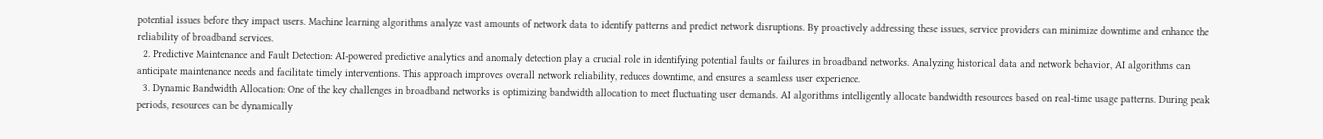potential issues before they impact users. Machine learning algorithms analyze vast amounts of network data to identify patterns and predict network disruptions. By proactively addressing these issues, service providers can minimize downtime and enhance the reliability of broadband services.
  2. Predictive Maintenance and Fault Detection: AI-powered predictive analytics and anomaly detection play a crucial role in identifying potential faults or failures in broadband networks. Analyzing historical data and network behavior, AI algorithms can anticipate maintenance needs and facilitate timely interventions. This approach improves overall network reliability, reduces downtime, and ensures a seamless user experience.
  3. Dynamic Bandwidth Allocation: One of the key challenges in broadband networks is optimizing bandwidth allocation to meet fluctuating user demands. AI algorithms intelligently allocate bandwidth resources based on real-time usage patterns. During peak periods, resources can be dynamically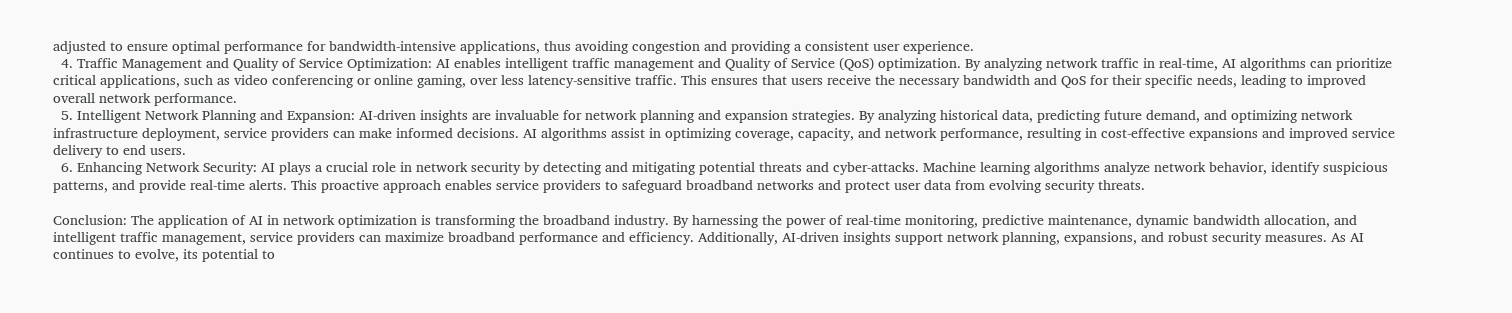adjusted to ensure optimal performance for bandwidth-intensive applications, thus avoiding congestion and providing a consistent user experience.
  4. Traffic Management and Quality of Service Optimization: AI enables intelligent traffic management and Quality of Service (QoS) optimization. By analyzing network traffic in real-time, AI algorithms can prioritize critical applications, such as video conferencing or online gaming, over less latency-sensitive traffic. This ensures that users receive the necessary bandwidth and QoS for their specific needs, leading to improved overall network performance.
  5. Intelligent Network Planning and Expansion: AI-driven insights are invaluable for network planning and expansion strategies. By analyzing historical data, predicting future demand, and optimizing network infrastructure deployment, service providers can make informed decisions. AI algorithms assist in optimizing coverage, capacity, and network performance, resulting in cost-effective expansions and improved service delivery to end users.
  6. Enhancing Network Security: AI plays a crucial role in network security by detecting and mitigating potential threats and cyber-attacks. Machine learning algorithms analyze network behavior, identify suspicious patterns, and provide real-time alerts. This proactive approach enables service providers to safeguard broadband networks and protect user data from evolving security threats.

Conclusion: The application of AI in network optimization is transforming the broadband industry. By harnessing the power of real-time monitoring, predictive maintenance, dynamic bandwidth allocation, and intelligent traffic management, service providers can maximize broadband performance and efficiency. Additionally, AI-driven insights support network planning, expansions, and robust security measures. As AI continues to evolve, its potential to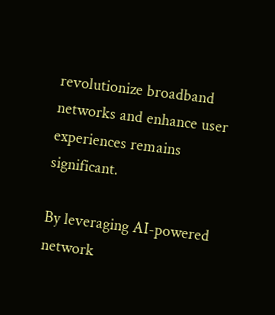revolutionize broadband networks and enhance user experiences remains significant.

By leveraging AI-powered network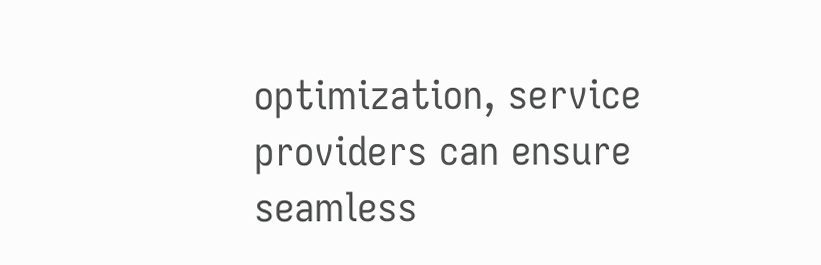optimization, service providers can ensure seamless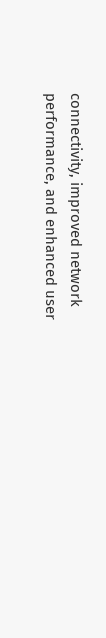connectivity, improved network performance, and enhanced user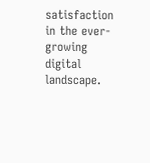satisfaction in the ever-growing digital landscape.